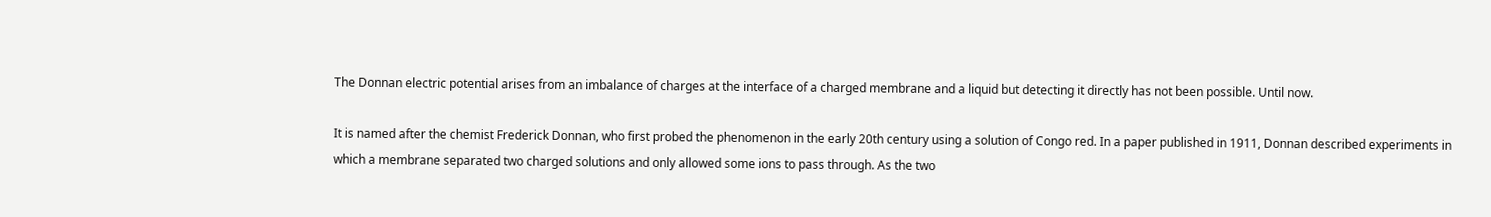The Donnan electric potential arises from an imbalance of charges at the interface of a charged membrane and a liquid but detecting it directly has not been possible. Until now.

It is named after the chemist Frederick Donnan, who first probed the phenomenon in the early 20th century using a solution of Congo red. In a paper published in 1911, Donnan described experiments in which a membrane separated two charged solutions and only allowed some ions to pass through. As the two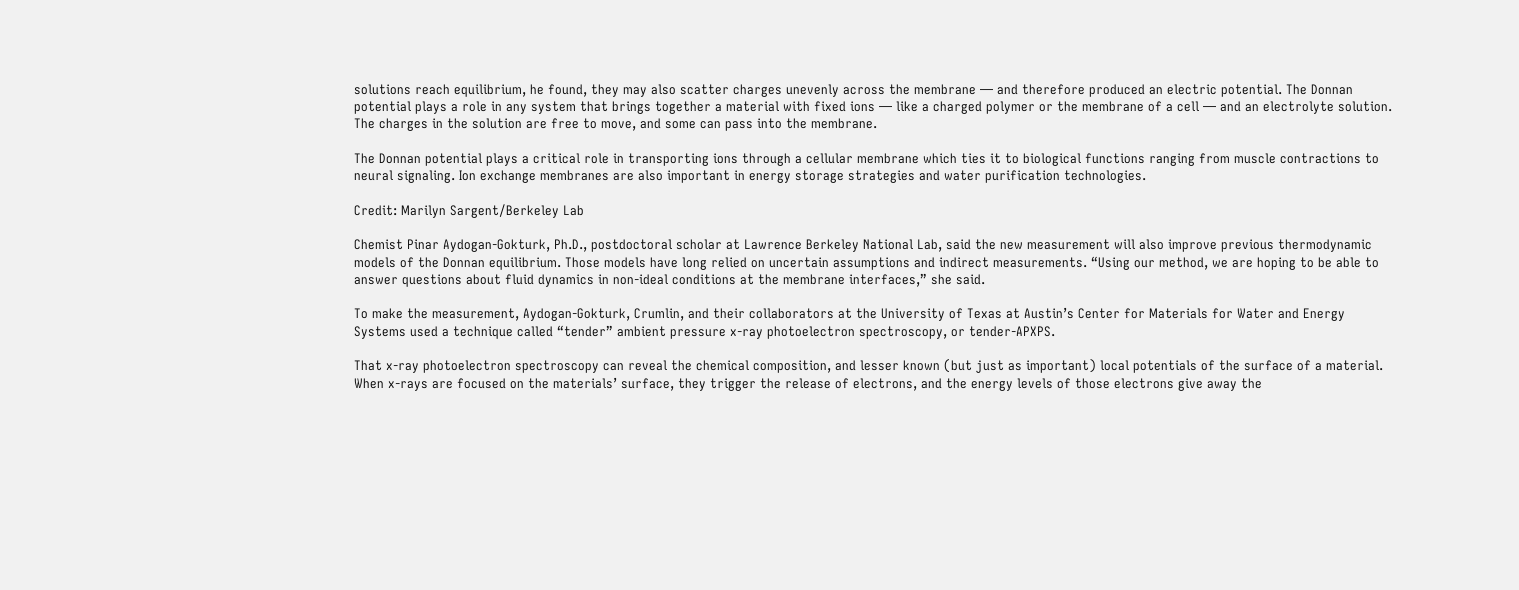solutions reach equilibrium, he found, they may also scatter charges unevenly across the membrane — and therefore produced an electric potential. The Donnan potential plays a role in any system that brings together a material with fixed ions — like a charged polymer or the membrane of a cell — and an electrolyte solution. The charges in the solution are free to move, and some can pass into the membrane.

The Donnan potential plays a critical role in transporting ions through a cellular membrane which ties it to biological functions ranging from muscle contractions to neural signaling. Ion exchange membranes are also important in energy storage strategies and water purification technologies.

Credit: Marilyn Sargent/Berkeley Lab

Chemist Pinar Aydogan-Gokturk, Ph.D., postdoctoral scholar at Lawrence Berkeley National Lab, said the new measurement will also improve previous thermodynamic models of the Donnan equilibrium. Those models have long relied on uncertain assumptions and indirect measurements. “Using our method, we are hoping to be able to answer questions about fluid dynamics in non-ideal conditions at the membrane interfaces,” she said.

To make the measurement, Aydogan-Gokturk, Crumlin, and their collaborators at the University of Texas at Austin’s Center for Materials for Water and Energy Systems used a technique called “tender” ambient pressure x-ray photoelectron spectroscopy, or tender-APXPS.

That x-ray photoelectron spectroscopy can reveal the chemical composition, and lesser known (but just as important) local potentials of the surface of a material. When x-rays are focused on the materials’ surface, they trigger the release of electrons, and the energy levels of those electrons give away the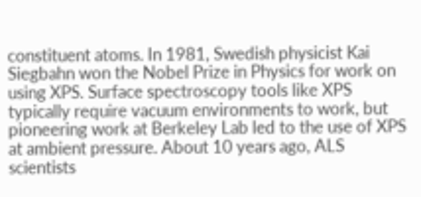constituent atoms. In 1981, Swedish physicist Kai Siegbahn won the Nobel Prize in Physics for work on using XPS. Surface spectroscopy tools like XPS typically require vacuum environments to work, but pioneering work at Berkeley Lab led to the use of XPS at ambient pressure. About 10 years ago, ALS scientists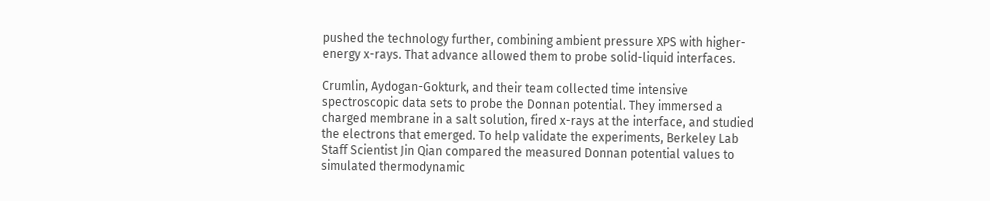pushed the technology further, combining ambient pressure XPS with higher-energy x-rays. That advance allowed them to probe solid-liquid interfaces.

Crumlin, Aydogan-Gokturk, and their team collected time intensive spectroscopic data sets to probe the Donnan potential. They immersed a charged membrane in a salt solution, fired x-rays at the interface, and studied the electrons that emerged. To help validate the experiments, Berkeley Lab Staff Scientist Jin Qian compared the measured Donnan potential values to simulated thermodynamic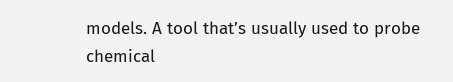models. A tool that’s usually used to probe chemical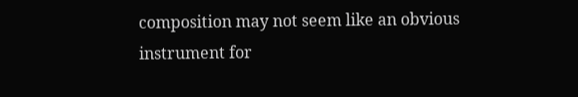composition may not seem like an obvious instrument for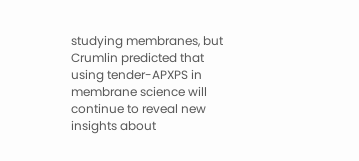studying membranes, but Crumlin predicted that using tender-APXPS in membrane science will continue to reveal new insights about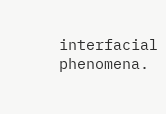interfacial phenomena.